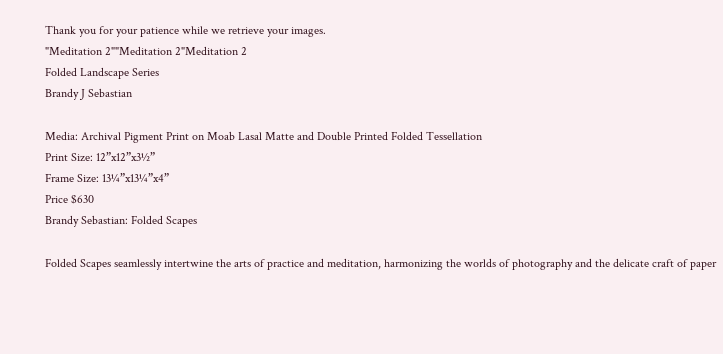Thank you for your patience while we retrieve your images.
"Meditation 2""Meditation 2"Meditation 2
Folded Landscape Series
Brandy J Sebastian

Media: Archival Pigment Print on Moab Lasal Matte and Double Printed Folded Tessellation
Print Size: 12”x12”x3½”
Frame Size: 13¼”x13¼”x4”
Price $630
Brandy Sebastian: Folded Scapes

Folded Scapes seamlessly intertwine the arts of practice and meditation, harmonizing the worlds of photography and the delicate craft of paper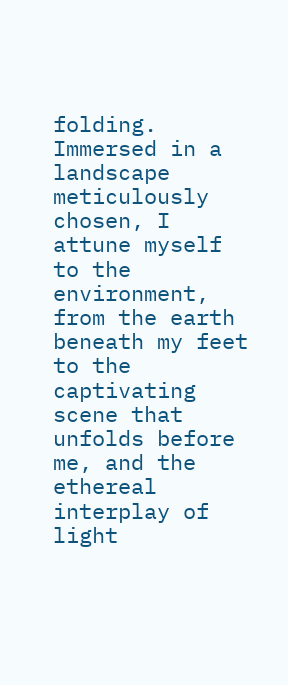folding. Immersed in a landscape meticulously chosen, I attune myself to the environment, from the earth beneath my feet to the captivating scene that unfolds before me, and the ethereal interplay of light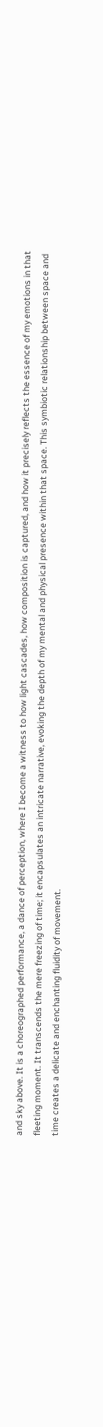and sky above. It is a choreographed performance, a dance of perception, where I become a witness to how light cascades, how composition is captured, and how it precisely reflects the essence of my emotions in that fleeting moment. It transcends the mere freezing of time; it encapsulates an intricate narrative, evoking the depth of my mental and physical presence within that space. This symbiotic relationship between space and time creates a delicate and enchanting fluidity of movement.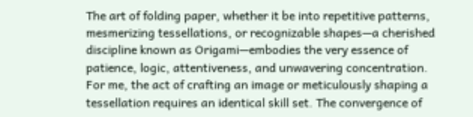The art of folding paper, whether it be into repetitive patterns, mesmerizing tessellations, or recognizable shapes—a cherished discipline known as Origami—embodies the very essence of patience, logic, attentiveness, and unwavering concentration. For me, the act of crafting an image or meticulously shaping a tessellation requires an identical skill set. The convergence of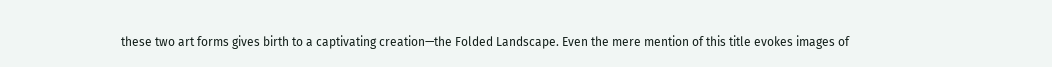these two art forms gives birth to a captivating creation—the Folded Landscape. Even the mere mention of this title evokes images of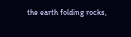the earth folding rocks,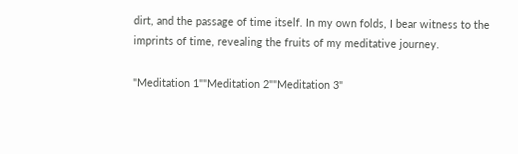dirt, and the passage of time itself. In my own folds, I bear witness to the imprints of time, revealing the fruits of my meditative journey.

"Meditation 1""Meditation 2""Meditation 3"